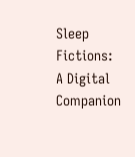Sleep Fictions: A Digital Companion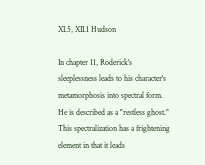XI.5, XII.1 Hudson

In chapter 11, Roderick's sleeplessness leads to his character's metamorphosis into spectral form. He is described as a "restless ghost." This spectralization has a frightening element in that it leads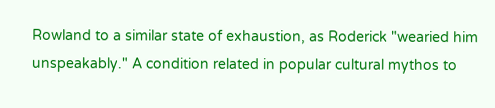Rowland to a similar state of exhaustion, as Roderick "wearied him unspeakably." A condition related in popular cultural mythos to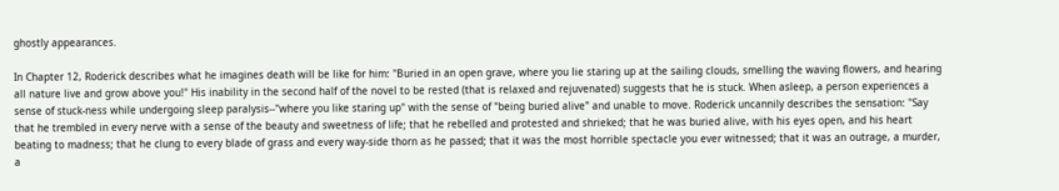ghostly appearances.

In Chapter 12, Roderick describes what he imagines death will be like for him: "Buried in an open grave, where you lie staring up at the sailing clouds, smelling the waving flowers, and hearing all nature live and grow above you!" His inability in the second half of the novel to be rested (that is relaxed and rejuvenated) suggests that he is stuck. When asleep, a person experiences a sense of stuck-ness while undergoing sleep paralysis--"where you like staring up" with the sense of "being buried alive" and unable to move. Roderick uncannily describes the sensation: "Say that he trembled in every nerve with a sense of the beauty and sweetness of life; that he rebelled and protested and shrieked; that he was buried alive, with his eyes open, and his heart beating to madness; that he clung to every blade of grass and every way-side thorn as he passed; that it was the most horrible spectacle you ever witnessed; that it was an outrage, a murder, a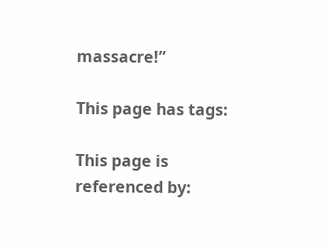massacre!”

This page has tags:

This page is referenced by: